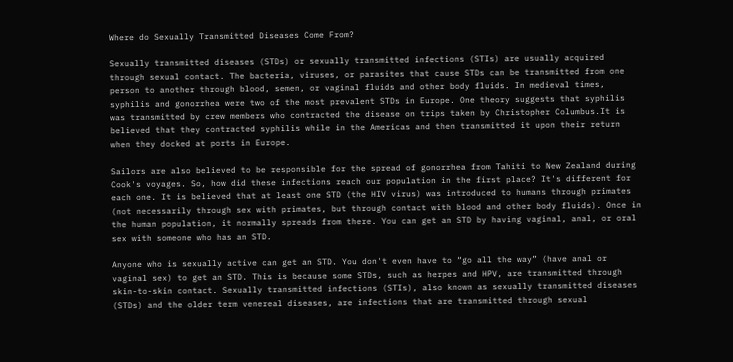Where do Sexually Transmitted Diseases Come From?

Sexually transmitted diseases (STDs) or sexually transmitted infections (STIs) are usually acquired through sexual contact. The bacteria, viruses, or parasites that cause STDs can be transmitted from one person to another through blood, semen, or vaginal fluids and other body fluids. In medieval times, syphilis and gonorrhea were two of the most prevalent STDs in Europe. One theory suggests that syphilis was transmitted by crew members who contracted the disease on trips taken by Christopher Columbus.It is believed that they contracted syphilis while in the Americas and then transmitted it upon their return when they docked at ports in Europe.

Sailors are also believed to be responsible for the spread of gonorrhea from Tahiti to New Zealand during Cook's voyages. So, how did these infections reach our population in the first place? It's different for each one. It is believed that at least one STD (the HIV virus) was introduced to humans through primates (not necessarily through sex with primates, but through contact with blood and other body fluids). Once in the human population, it normally spreads from there. You can get an STD by having vaginal, anal, or oral sex with someone who has an STD.

Anyone who is sexually active can get an STD. You don't even have to “go all the way” (have anal or vaginal sex) to get an STD. This is because some STDs, such as herpes and HPV, are transmitted through skin-to-skin contact. Sexually transmitted infections (STIs), also known as sexually transmitted diseases (STDs) and the older term venereal diseases, are infections that are transmitted through sexual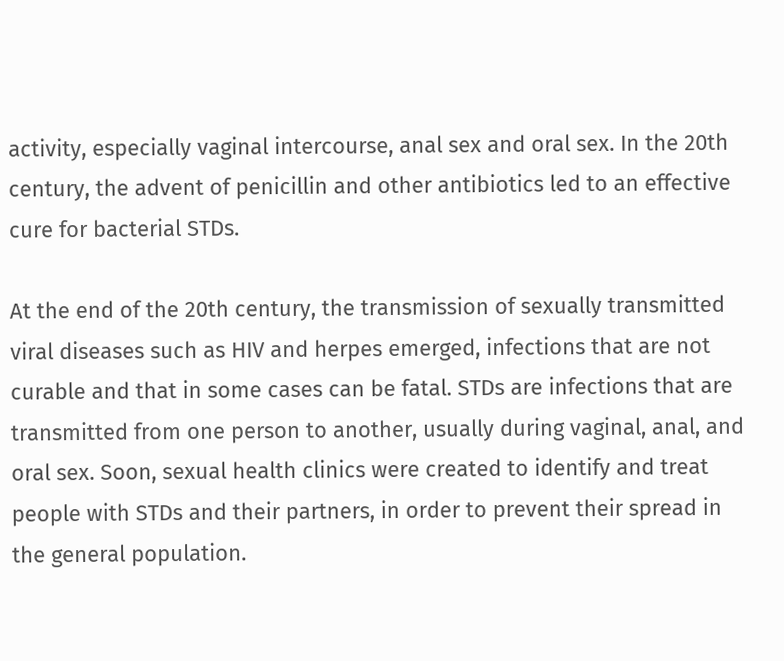activity, especially vaginal intercourse, anal sex and oral sex. In the 20th century, the advent of penicillin and other antibiotics led to an effective cure for bacterial STDs.

At the end of the 20th century, the transmission of sexually transmitted viral diseases such as HIV and herpes emerged, infections that are not curable and that in some cases can be fatal. STDs are infections that are transmitted from one person to another, usually during vaginal, anal, and oral sex. Soon, sexual health clinics were created to identify and treat people with STDs and their partners, in order to prevent their spread in the general population.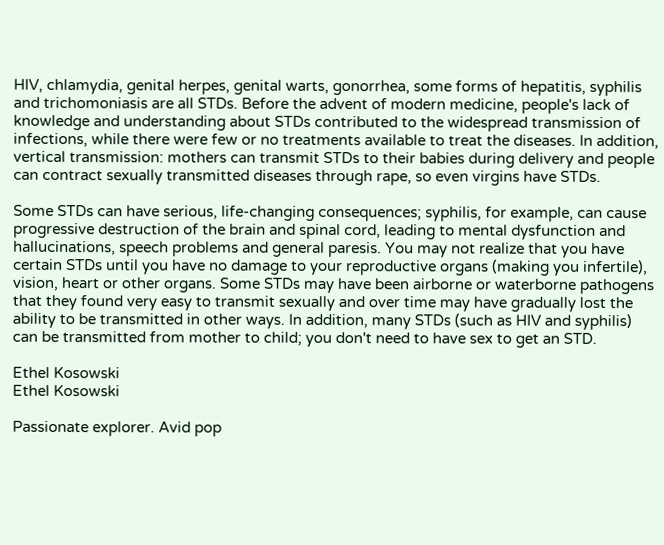HIV, chlamydia, genital herpes, genital warts, gonorrhea, some forms of hepatitis, syphilis and trichomoniasis are all STDs. Before the advent of modern medicine, people's lack of knowledge and understanding about STDs contributed to the widespread transmission of infections, while there were few or no treatments available to treat the diseases. In addition, vertical transmission: mothers can transmit STDs to their babies during delivery and people can contract sexually transmitted diseases through rape, so even virgins have STDs.

Some STDs can have serious, life-changing consequences; syphilis, for example, can cause progressive destruction of the brain and spinal cord, leading to mental dysfunction and hallucinations, speech problems and general paresis. You may not realize that you have certain STDs until you have no damage to your reproductive organs (making you infertile), vision, heart or other organs. Some STDs may have been airborne or waterborne pathogens that they found very easy to transmit sexually and over time may have gradually lost the ability to be transmitted in other ways. In addition, many STDs (such as HIV and syphilis) can be transmitted from mother to child; you don't need to have sex to get an STD.

Ethel Kosowski
Ethel Kosowski

Passionate explorer. Avid pop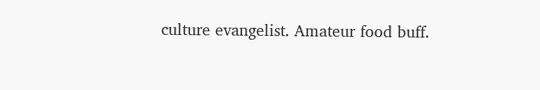culture evangelist. Amateur food buff.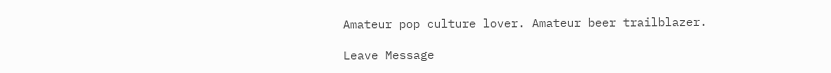Amateur pop culture lover. Amateur beer trailblazer.

Leave Message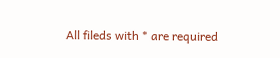All fileds with * are required